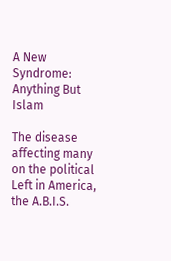A New Syndrome: Anything But Islam

The disease affecting many on the political Left in America, the A.B.I.S.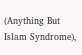(Anything But Islam Syndrome),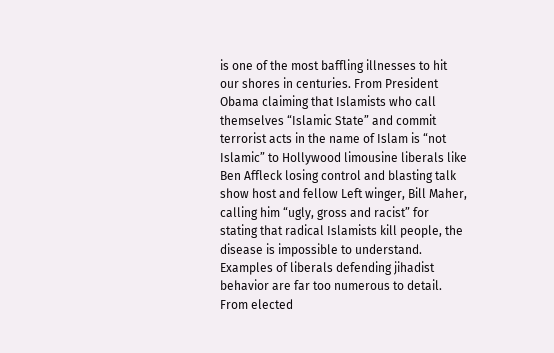is one of the most baffling illnesses to hit our shores in centuries. From President Obama claiming that Islamists who call themselves “Islamic State” and commit terrorist acts in the name of Islam is “not Islamic” to Hollywood limousine liberals like Ben Affleck losing control and blasting talk show host and fellow Left winger, Bill Maher, calling him “ugly, gross and racist” for stating that radical Islamists kill people, the disease is impossible to understand. Examples of liberals defending jihadist behavior are far too numerous to detail. From elected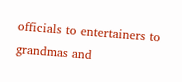officials to entertainers to grandmas and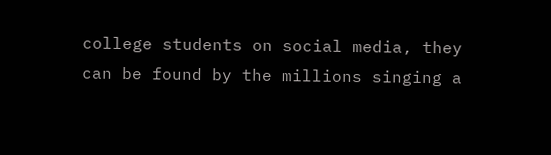college students on social media, they can be found by the millions singing a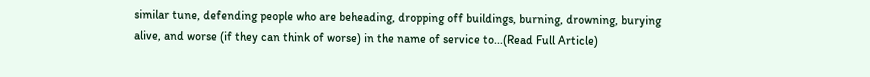similar tune, defending people who are beheading, dropping off buildings, burning, drowning, burying alive, and worse (if they can think of worse) in the name of service to...(Read Full Article)